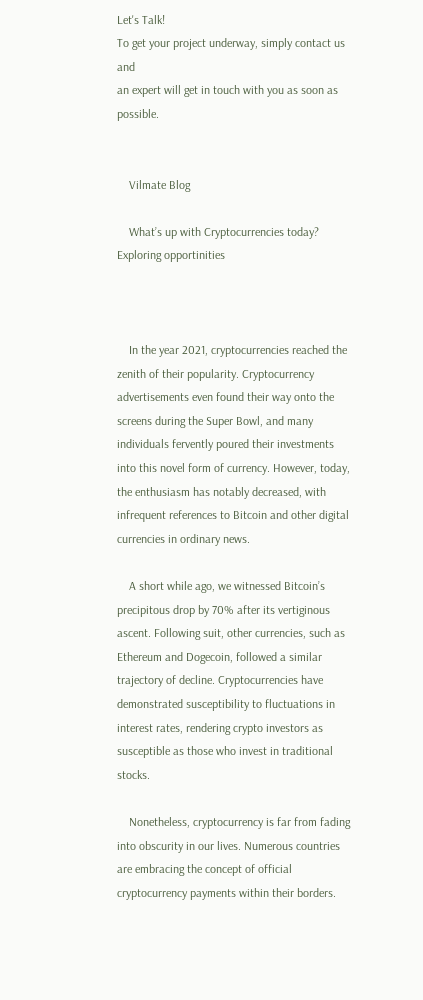Let's Talk!
To get your project underway, simply contact us and
an expert will get in touch with you as soon as possible.


    Vilmate Blog

    What’s up with Cryptocurrencies today? Exploring opportinities



    In the year 2021, cryptocurrencies reached the zenith of their popularity. Cryptocurrency advertisements even found their way onto the screens during the Super Bowl, and many individuals fervently poured their investments into this novel form of currency. However, today, the enthusiasm has notably decreased, with infrequent references to Bitcoin and other digital currencies in ordinary news.

    A short while ago, we witnessed Bitcoin’s precipitous drop by 70% after its vertiginous ascent. Following suit, other currencies, such as Ethereum and Dogecoin, followed a similar trajectory of decline. Cryptocurrencies have demonstrated susceptibility to fluctuations in interest rates, rendering crypto investors as susceptible as those who invest in traditional stocks.

    Nonetheless, cryptocurrency is far from fading into obscurity in our lives. Numerous countries are embracing the concept of official cryptocurrency payments within their borders.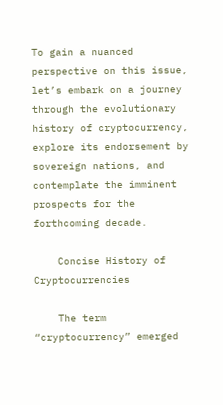To gain a nuanced perspective on this issue, let’s embark on a journey through the evolutionary history of cryptocurrency, explore its endorsement by sovereign nations, and contemplate the imminent prospects for the forthcoming decade.

    Concise History of Cryptocurrencies

    The term “cryptocurrency” emerged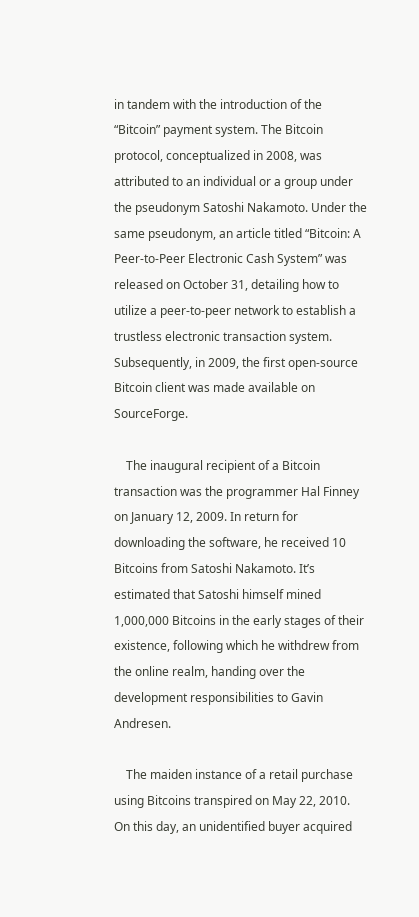in tandem with the introduction of the “Bitcoin” payment system. The Bitcoin protocol, conceptualized in 2008, was attributed to an individual or a group under the pseudonym Satoshi Nakamoto. Under the same pseudonym, an article titled “Bitcoin: A Peer-to-Peer Electronic Cash System” was released on October 31, detailing how to utilize a peer-to-peer network to establish a trustless electronic transaction system. Subsequently, in 2009, the first open-source Bitcoin client was made available on SourceForge.

    The inaugural recipient of a Bitcoin transaction was the programmer Hal Finney on January 12, 2009. In return for downloading the software, he received 10 Bitcoins from Satoshi Nakamoto. It’s estimated that Satoshi himself mined 1,000,000 Bitcoins in the early stages of their existence, following which he withdrew from the online realm, handing over the development responsibilities to Gavin Andresen.

    The maiden instance of a retail purchase using Bitcoins transpired on May 22, 2010. On this day, an unidentified buyer acquired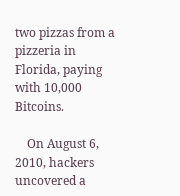two pizzas from a pizzeria in Florida, paying with 10,000 Bitcoins.

    On August 6, 2010, hackers uncovered a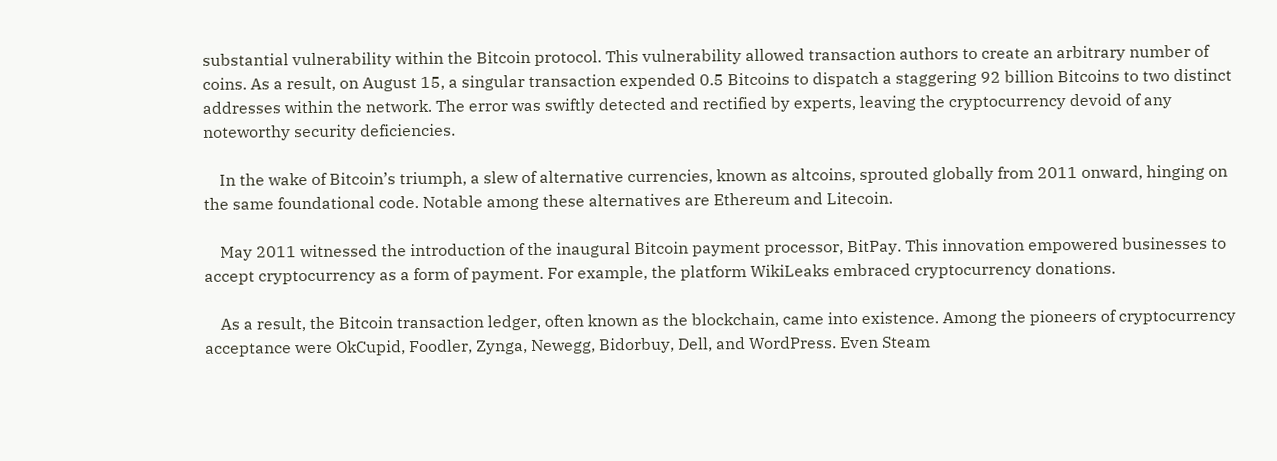substantial vulnerability within the Bitcoin protocol. This vulnerability allowed transaction authors to create an arbitrary number of coins. As a result, on August 15, a singular transaction expended 0.5 Bitcoins to dispatch a staggering 92 billion Bitcoins to two distinct addresses within the network. The error was swiftly detected and rectified by experts, leaving the cryptocurrency devoid of any noteworthy security deficiencies.

    In the wake of Bitcoin’s triumph, a slew of alternative currencies, known as altcoins, sprouted globally from 2011 onward, hinging on the same foundational code. Notable among these alternatives are Ethereum and Litecoin.

    May 2011 witnessed the introduction of the inaugural Bitcoin payment processor, BitPay. This innovation empowered businesses to accept cryptocurrency as a form of payment. For example, the platform WikiLeaks embraced cryptocurrency donations.

    As a result, the Bitcoin transaction ledger, often known as the blockchain, came into existence. Among the pioneers of cryptocurrency acceptance were OkCupid, Foodler, Zynga, Newegg, Bidorbuy, Dell, and WordPress. Even Steam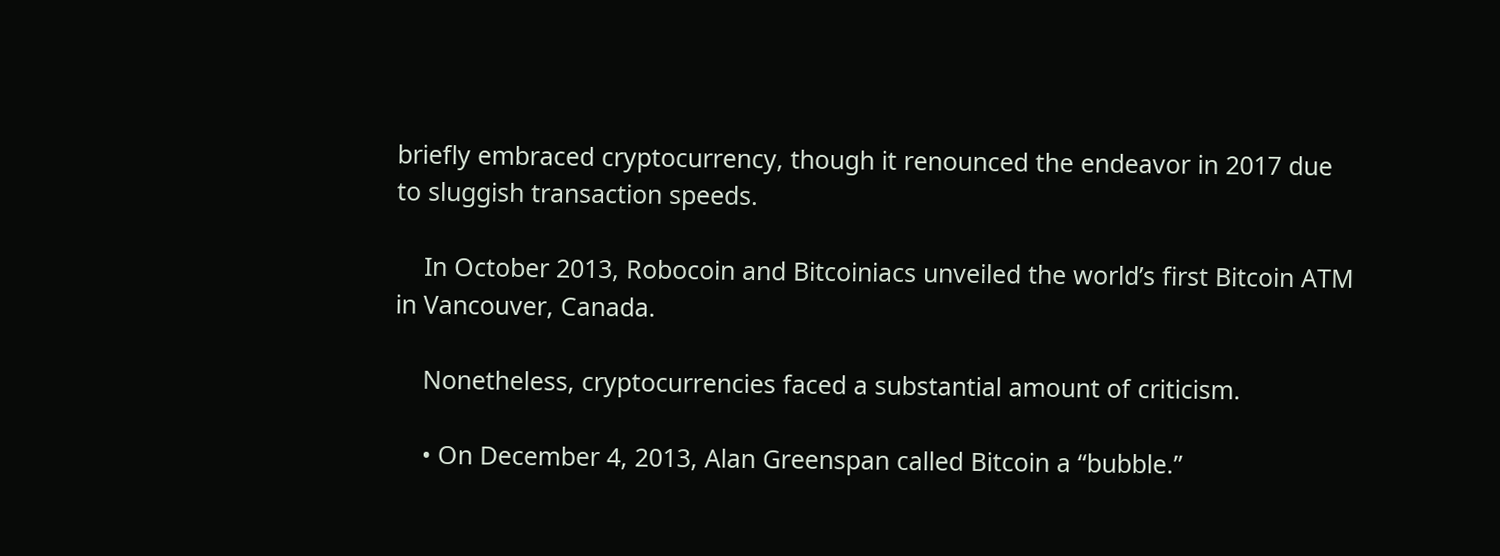briefly embraced cryptocurrency, though it renounced the endeavor in 2017 due to sluggish transaction speeds.

    In October 2013, Robocoin and Bitcoiniacs unveiled the world’s first Bitcoin ATM in Vancouver, Canada.

    Nonetheless, cryptocurrencies faced a substantial amount of criticism.

    • On December 4, 2013, Alan Greenspan called Bitcoin a “bubble.”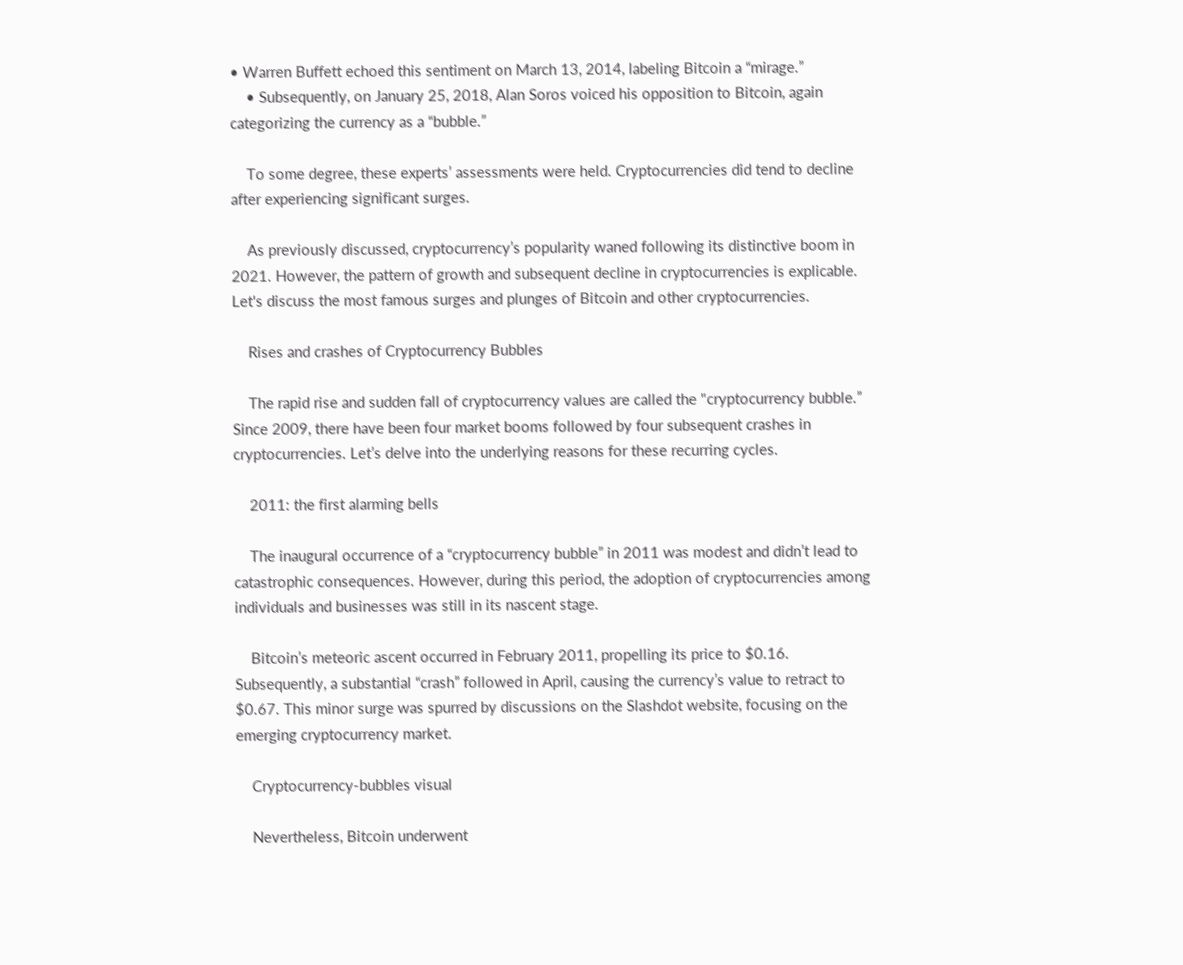• Warren Buffett echoed this sentiment on March 13, 2014, labeling Bitcoin a “mirage.”
    • Subsequently, on January 25, 2018, Alan Soros voiced his opposition to Bitcoin, again categorizing the currency as a “bubble.”

    To some degree, these experts’ assessments were held. Cryptocurrencies did tend to decline after experiencing significant surges.

    As previously discussed, cryptocurrency’s popularity waned following its distinctive boom in 2021. However, the pattern of growth and subsequent decline in cryptocurrencies is explicable. Let's discuss the most famous surges and plunges of Bitcoin and other cryptocurrencies.

    Rises and crashes of Cryptocurrency Bubbles

    The rapid rise and sudden fall of cryptocurrency values are called the "cryptocurrency bubble.” Since 2009, there have been four market booms followed by four subsequent crashes in cryptocurrencies. Let’s delve into the underlying reasons for these recurring cycles.

    2011: the first alarming bells

    The inaugural occurrence of a “cryptocurrency bubble” in 2011 was modest and didn’t lead to catastrophic consequences. However, during this period, the adoption of cryptocurrencies among individuals and businesses was still in its nascent stage.

    Bitcoin’s meteoric ascent occurred in February 2011, propelling its price to $0.16. Subsequently, a substantial “crash” followed in April, causing the currency’s value to retract to $0.67. This minor surge was spurred by discussions on the Slashdot website, focusing on the emerging cryptocurrency market.

    Cryptocurrency-bubbles visual

    Nevertheless, Bitcoin underwent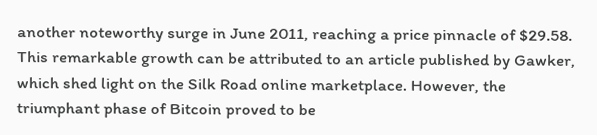another noteworthy surge in June 2011, reaching a price pinnacle of $29.58. This remarkable growth can be attributed to an article published by Gawker, which shed light on the Silk Road online marketplace. However, the triumphant phase of Bitcoin proved to be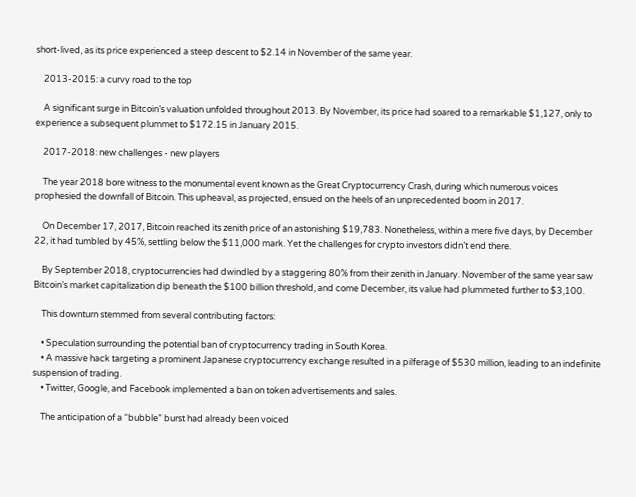short-lived, as its price experienced a steep descent to $2.14 in November of the same year.

    2013-2015: a curvy road to the top

    A significant surge in Bitcoin’s valuation unfolded throughout 2013. By November, its price had soared to a remarkable $1,127, only to experience a subsequent plummet to $172.15 in January 2015.

    2017-2018: new challenges - new players

    The year 2018 bore witness to the monumental event known as the Great Cryptocurrency Crash, during which numerous voices prophesied the downfall of Bitcoin. This upheaval, as projected, ensued on the heels of an unprecedented boom in 2017.

    On December 17, 2017, Bitcoin reached its zenith price of an astonishing $19,783. Nonetheless, within a mere five days, by December 22, it had tumbled by 45%, settling below the $11,000 mark. Yet the challenges for crypto investors didn’t end there.

    By September 2018, cryptocurrencies had dwindled by a staggering 80% from their zenith in January. November of the same year saw Bitcoin’s market capitalization dip beneath the $100 billion threshold, and come December, its value had plummeted further to $3,100.

    This downturn stemmed from several contributing factors:

    • Speculation surrounding the potential ban of cryptocurrency trading in South Korea.
    • A massive hack targeting a prominent Japanese cryptocurrency exchange resulted in a pilferage of $530 million, leading to an indefinite suspension of trading.
    • Twitter, Google, and Facebook implemented a ban on token advertisements and sales.

    The anticipation of a “bubble” burst had already been voiced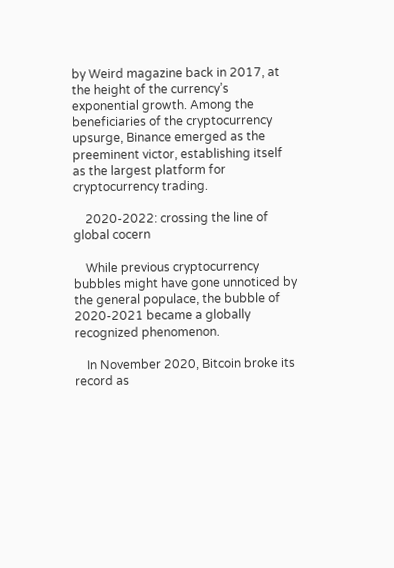by Weird magazine back in 2017, at the height of the currency’s exponential growth. Among the beneficiaries of the cryptocurrency upsurge, Binance emerged as the preeminent victor, establishing itself as the largest platform for cryptocurrency trading.

    2020-2022: crossing the line of global cocern

    While previous cryptocurrency bubbles might have gone unnoticed by the general populace, the bubble of 2020-2021 became a globally recognized phenomenon.

    In November 2020, Bitcoin broke its record as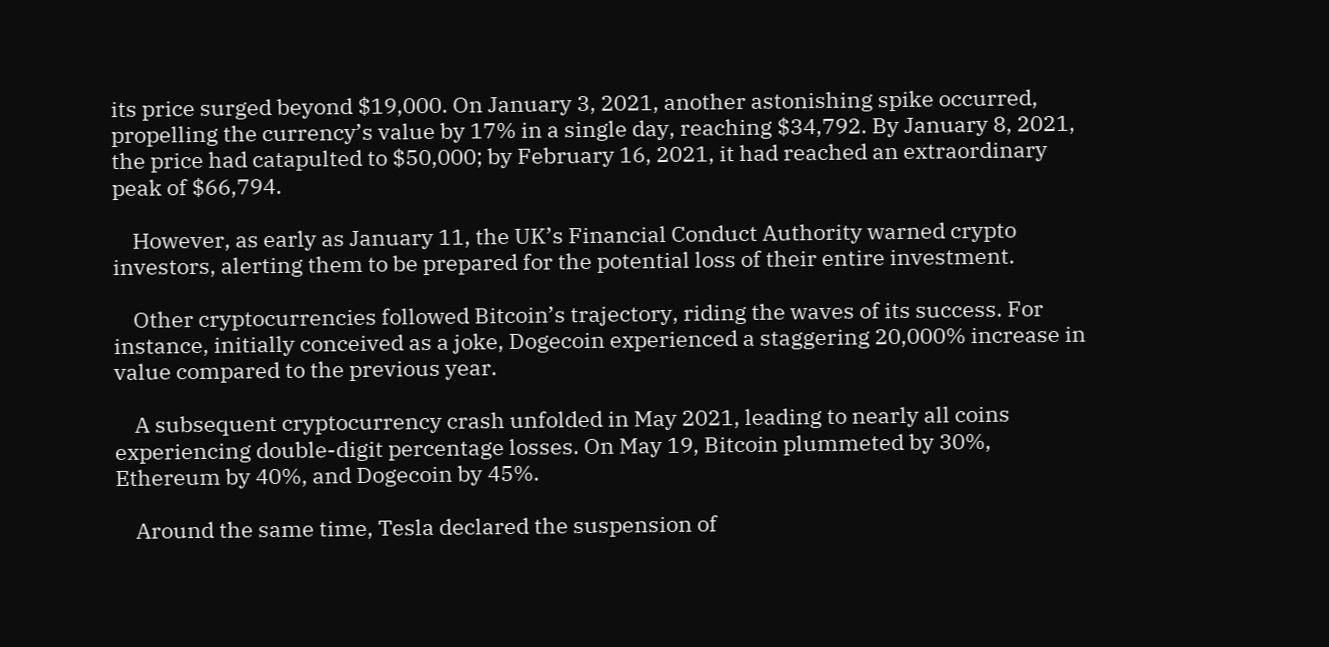its price surged beyond $19,000. On January 3, 2021, another astonishing spike occurred, propelling the currency’s value by 17% in a single day, reaching $34,792. By January 8, 2021, the price had catapulted to $50,000; by February 16, 2021, it had reached an extraordinary peak of $66,794.

    However, as early as January 11, the UK’s Financial Conduct Authority warned crypto investors, alerting them to be prepared for the potential loss of their entire investment.

    Other cryptocurrencies followed Bitcoin’s trajectory, riding the waves of its success. For instance, initially conceived as a joke, Dogecoin experienced a staggering 20,000% increase in value compared to the previous year.

    A subsequent cryptocurrency crash unfolded in May 2021, leading to nearly all coins experiencing double-digit percentage losses. On May 19, Bitcoin plummeted by 30%, Ethereum by 40%, and Dogecoin by 45%.

    Around the same time, Tesla declared the suspension of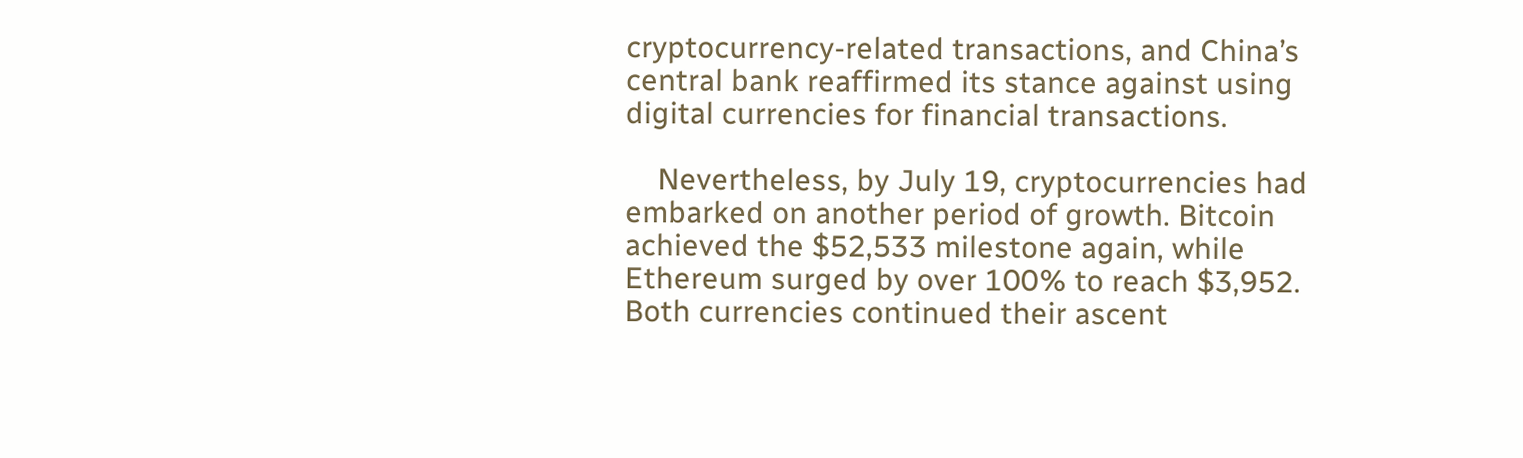cryptocurrency-related transactions, and China’s central bank reaffirmed its stance against using digital currencies for financial transactions.

    Nevertheless, by July 19, cryptocurrencies had embarked on another period of growth. Bitcoin achieved the $52,533 milestone again, while Ethereum surged by over 100% to reach $3,952. Both currencies continued their ascent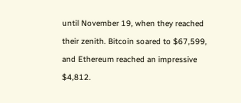until November 19, when they reached their zenith. Bitcoin soared to $67,599, and Ethereum reached an impressive $4,812.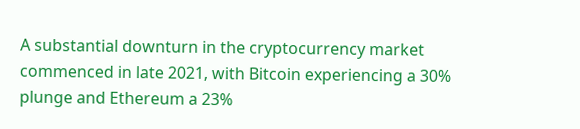A substantial downturn in the cryptocurrency market commenced in late 2021, with Bitcoin experiencing a 30% plunge and Ethereum a 23%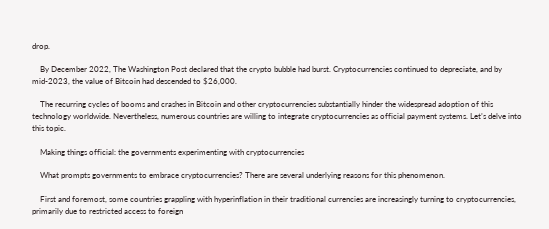drop.

    By December 2022, The Washington Post declared that the crypto bubble had burst. Cryptocurrencies continued to depreciate, and by mid-2023, the value of Bitcoin had descended to $26,000.

    The recurring cycles of booms and crashes in Bitcoin and other cryptocurrencies substantially hinder the widespread adoption of this technology worldwide. Nevertheless, numerous countries are willing to integrate cryptocurrencies as official payment systems. Let’s delve into this topic.

    Making things official: the governments experimenting with cryptocurrencies

    What prompts governments to embrace cryptocurrencies? There are several underlying reasons for this phenomenon.

    First and foremost, some countries grappling with hyperinflation in their traditional currencies are increasingly turning to cryptocurrencies, primarily due to restricted access to foreign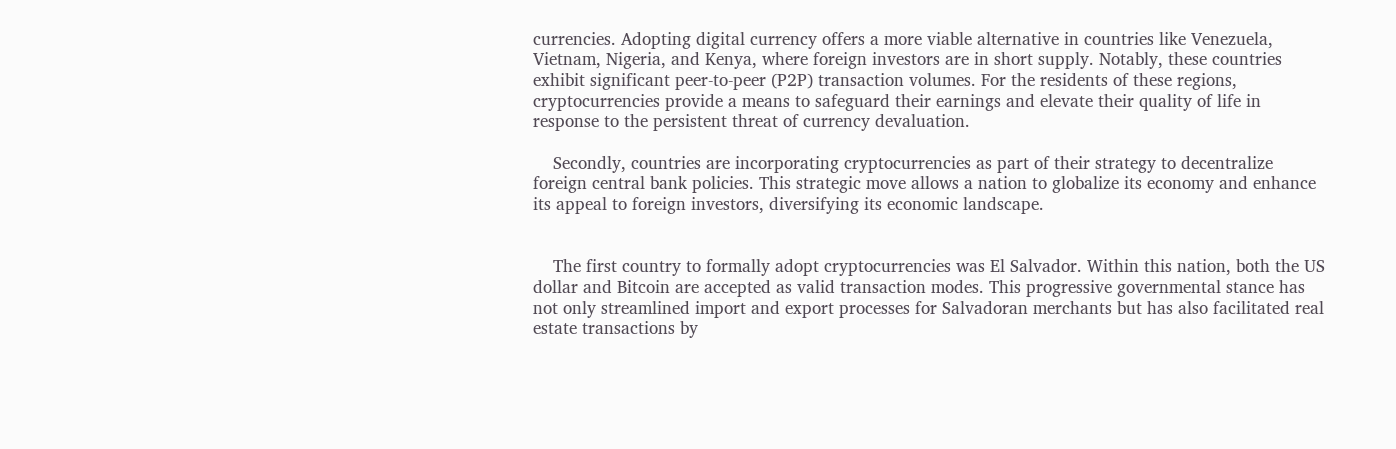currencies. Adopting digital currency offers a more viable alternative in countries like Venezuela, Vietnam, Nigeria, and Kenya, where foreign investors are in short supply. Notably, these countries exhibit significant peer-to-peer (P2P) transaction volumes. For the residents of these regions, cryptocurrencies provide a means to safeguard their earnings and elevate their quality of life in response to the persistent threat of currency devaluation.

    Secondly, countries are incorporating cryptocurrencies as part of their strategy to decentralize foreign central bank policies. This strategic move allows a nation to globalize its economy and enhance its appeal to foreign investors, diversifying its economic landscape.


    The first country to formally adopt cryptocurrencies was El Salvador. Within this nation, both the US dollar and Bitcoin are accepted as valid transaction modes. This progressive governmental stance has not only streamlined import and export processes for Salvadoran merchants but has also facilitated real estate transactions by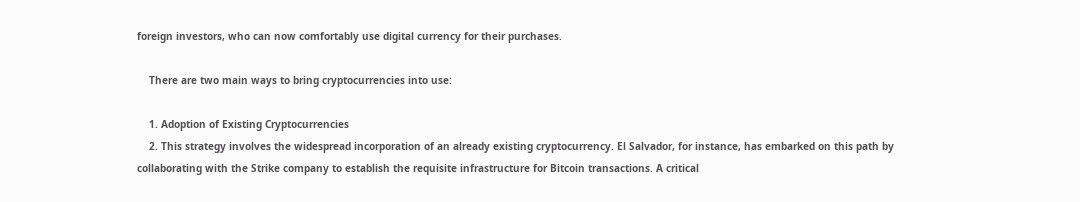foreign investors, who can now comfortably use digital currency for their purchases.

    There are two main ways to bring cryptocurrencies into use:

    1. Adoption of Existing Cryptocurrencies
    2. This strategy involves the widespread incorporation of an already existing cryptocurrency. El Salvador, for instance, has embarked on this path by collaborating with the Strike company to establish the requisite infrastructure for Bitcoin transactions. A critical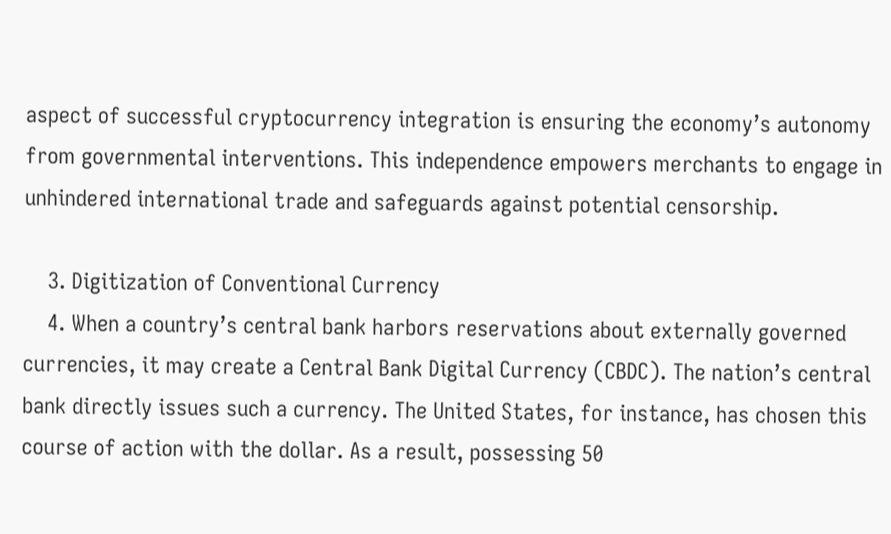aspect of successful cryptocurrency integration is ensuring the economy’s autonomy from governmental interventions. This independence empowers merchants to engage in unhindered international trade and safeguards against potential censorship.

    3. Digitization of Conventional Currency
    4. When a country’s central bank harbors reservations about externally governed currencies, it may create a Central Bank Digital Currency (CBDC). The nation’s central bank directly issues such a currency. The United States, for instance, has chosen this course of action with the dollar. As a result, possessing 50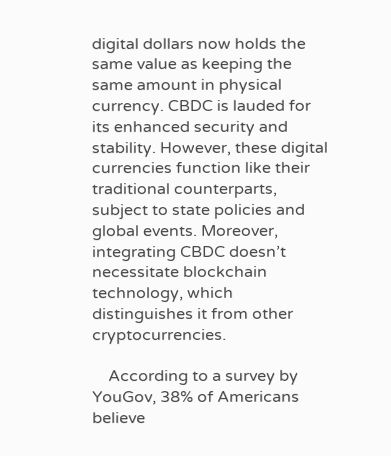digital dollars now holds the same value as keeping the same amount in physical currency. CBDC is lauded for its enhanced security and stability. However, these digital currencies function like their traditional counterparts, subject to state policies and global events. Moreover, integrating CBDC doesn’t necessitate blockchain technology, which distinguishes it from other cryptocurrencies.

    According to a survey by YouGov, 38% of Americans believe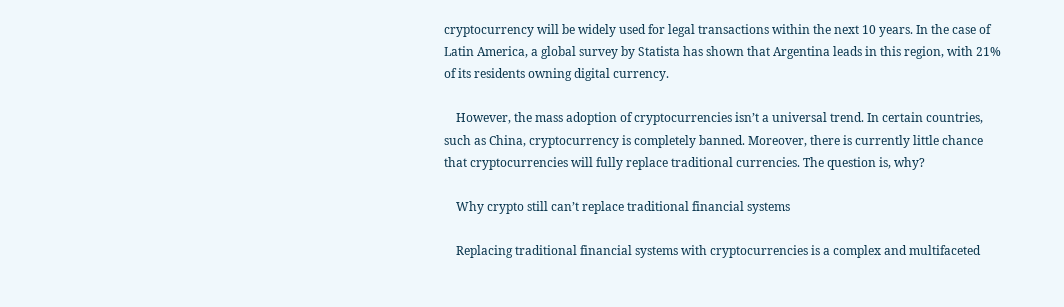cryptocurrency will be widely used for legal transactions within the next 10 years. In the case of Latin America, a global survey by Statista has shown that Argentina leads in this region, with 21% of its residents owning digital currency.

    However, the mass adoption of cryptocurrencies isn’t a universal trend. In certain countries, such as China, cryptocurrency is completely banned. Moreover, there is currently little chance that cryptocurrencies will fully replace traditional currencies. The question is, why?

    Why crypto still can’t replace traditional financial systems

    Replacing traditional financial systems with cryptocurrencies is a complex and multifaceted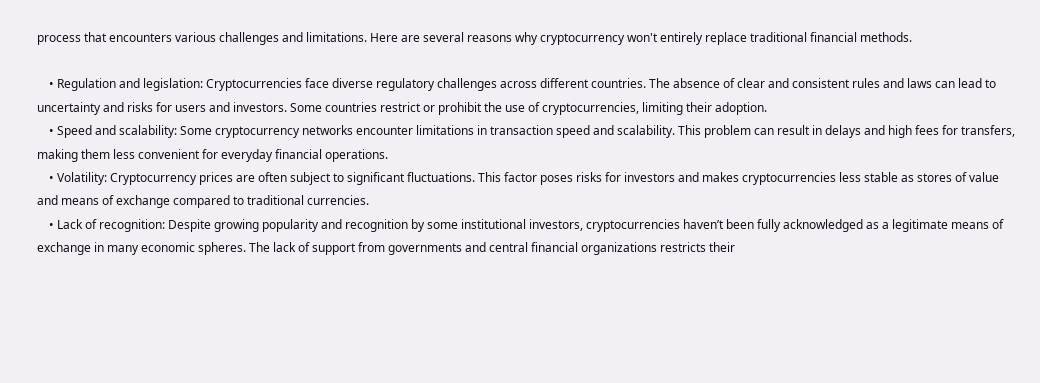process that encounters various challenges and limitations. Here are several reasons why cryptocurrency won't entirely replace traditional financial methods.

    • Regulation and legislation: Cryptocurrencies face diverse regulatory challenges across different countries. The absence of clear and consistent rules and laws can lead to uncertainty and risks for users and investors. Some countries restrict or prohibit the use of cryptocurrencies, limiting their adoption.
    • Speed and scalability: Some cryptocurrency networks encounter limitations in transaction speed and scalability. This problem can result in delays and high fees for transfers, making them less convenient for everyday financial operations.
    • Volatility: Cryptocurrency prices are often subject to significant fluctuations. This factor poses risks for investors and makes cryptocurrencies less stable as stores of value and means of exchange compared to traditional currencies.
    • Lack of recognition: Despite growing popularity and recognition by some institutional investors, cryptocurrencies haven’t been fully acknowledged as a legitimate means of exchange in many economic spheres. The lack of support from governments and central financial organizations restricts their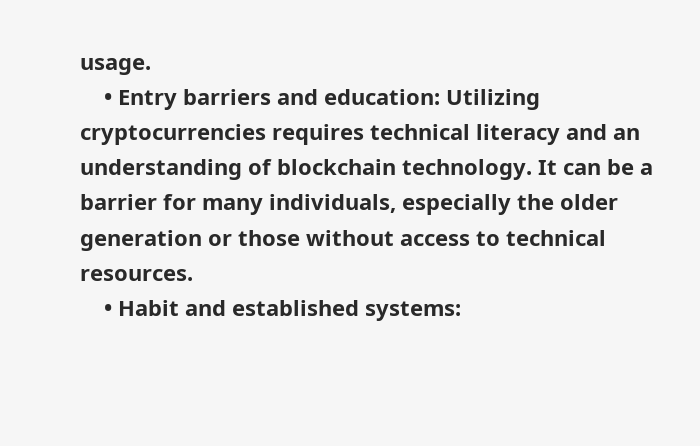usage.
    • Entry barriers and education: Utilizing cryptocurrencies requires technical literacy and an understanding of blockchain technology. It can be a barrier for many individuals, especially the older generation or those without access to technical resources.
    • Habit and established systems: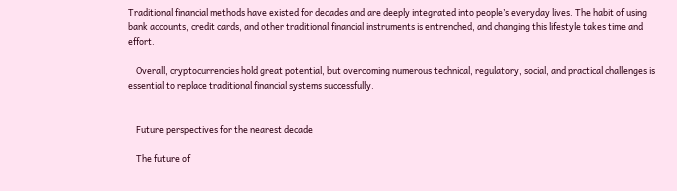Traditional financial methods have existed for decades and are deeply integrated into people’s everyday lives. The habit of using bank accounts, credit cards, and other traditional financial instruments is entrenched, and changing this lifestyle takes time and effort.

    Overall, cryptocurrencies hold great potential, but overcoming numerous technical, regulatory, social, and practical challenges is essential to replace traditional financial systems successfully.


    Future perspectives for the nearest decade

    The future of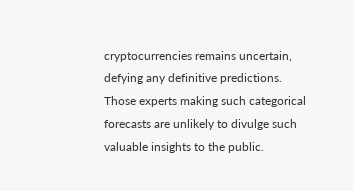cryptocurrencies remains uncertain, defying any definitive predictions. Those experts making such categorical forecasts are unlikely to divulge such valuable insights to the public.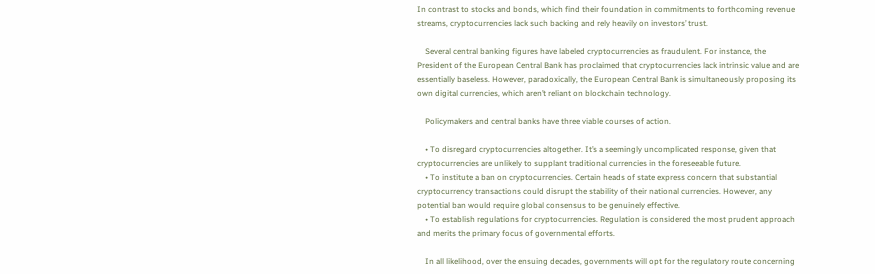In contrast to stocks and bonds, which find their foundation in commitments to forthcoming revenue streams, cryptocurrencies lack such backing and rely heavily on investors’ trust.

    Several central banking figures have labeled cryptocurrencies as fraudulent. For instance, the President of the European Central Bank has proclaimed that cryptocurrencies lack intrinsic value and are essentially baseless. However, paradoxically, the European Central Bank is simultaneously proposing its own digital currencies, which aren’t reliant on blockchain technology.

    Policymakers and central banks have three viable courses of action.

    • To disregard cryptocurrencies altogether. It’s a seemingly uncomplicated response, given that cryptocurrencies are unlikely to supplant traditional currencies in the foreseeable future.
    • To institute a ban on cryptocurrencies. Certain heads of state express concern that substantial cryptocurrency transactions could disrupt the stability of their national currencies. However, any potential ban would require global consensus to be genuinely effective.
    • To establish regulations for cryptocurrencies. Regulation is considered the most prudent approach and merits the primary focus of governmental efforts.

    In all likelihood, over the ensuing decades, governments will opt for the regulatory route concerning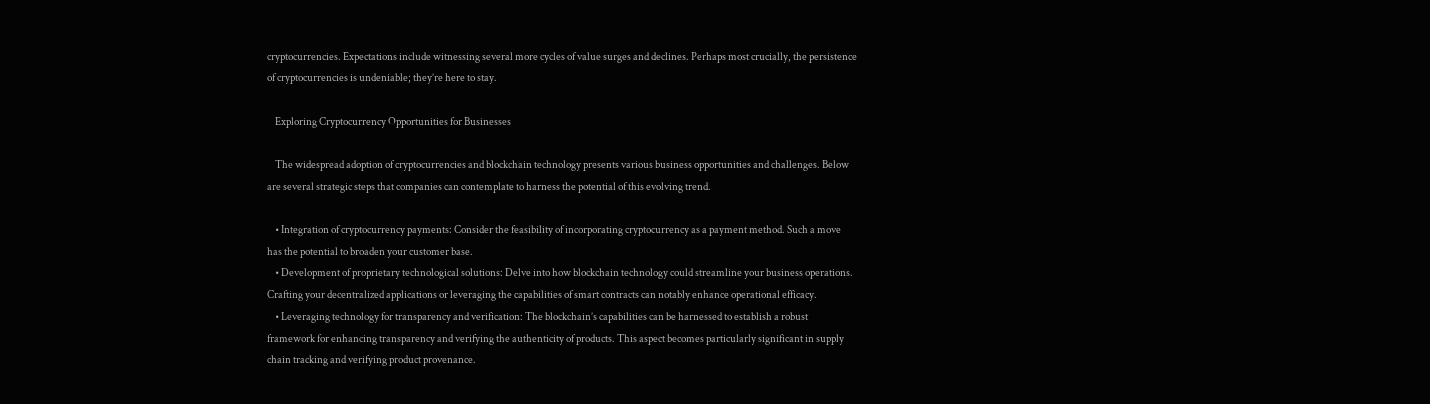cryptocurrencies. Expectations include witnessing several more cycles of value surges and declines. Perhaps most crucially, the persistence of cryptocurrencies is undeniable; they’re here to stay.

    Exploring Cryptocurrency Opportunities for Businesses

    The widespread adoption of cryptocurrencies and blockchain technology presents various business opportunities and challenges. Below are several strategic steps that companies can contemplate to harness the potential of this evolving trend.

    • Integration of cryptocurrency payments: Consider the feasibility of incorporating cryptocurrency as a payment method. Such a move has the potential to broaden your customer base.
    • Development of proprietary technological solutions: Delve into how blockchain technology could streamline your business operations. Crafting your decentralized applications or leveraging the capabilities of smart contracts can notably enhance operational efficacy.
    • Leveraging technology for transparency and verification: The blockchain’s capabilities can be harnessed to establish a robust framework for enhancing transparency and verifying the authenticity of products. This aspect becomes particularly significant in supply chain tracking and verifying product provenance.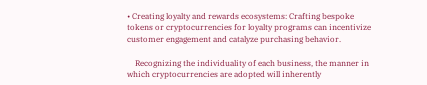• Creating loyalty and rewards ecosystems: Crafting bespoke tokens or cryptocurrencies for loyalty programs can incentivize customer engagement and catalyze purchasing behavior.

    Recognizing the individuality of each business, the manner in which cryptocurrencies are adopted will inherently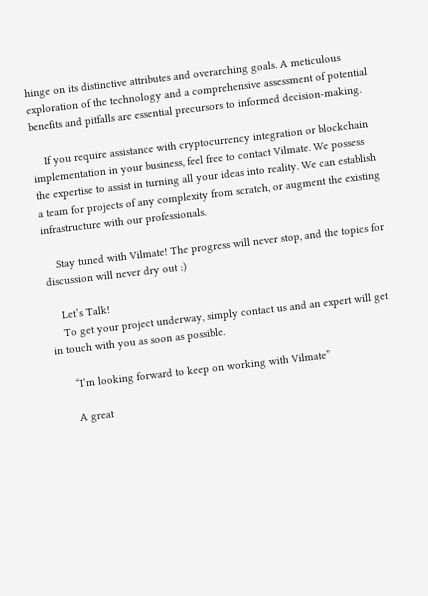hinge on its distinctive attributes and overarching goals. A meticulous exploration of the technology and a comprehensive assessment of potential benefits and pitfalls are essential precursors to informed decision-making.

    If you require assistance with cryptocurrency integration or blockchain implementation in your business, feel free to contact Vilmate. We possess the expertise to assist in turning all your ideas into reality. We can establish a team for projects of any complexity from scratch, or augment the existing infrastructure with our professionals.

    Stay tuned with Vilmate! The progress will never stop, and the topics for discussion will never dry out :)

    Let’s Talk!
    To get your project underway, simply contact us and an expert will get in touch with you as soon as possible.

      “I’m looking forward to keep on working with Vilmate”

      A great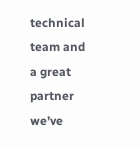technical team and a great partner we’ve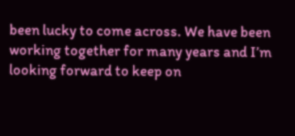been lucky to come across. We have been working together for many years and I’m looking forward to keep on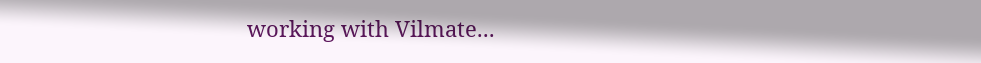working with Vilmate...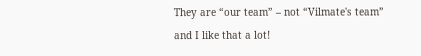They are “our team” – not “Vilmate's team” and I like that a lot!